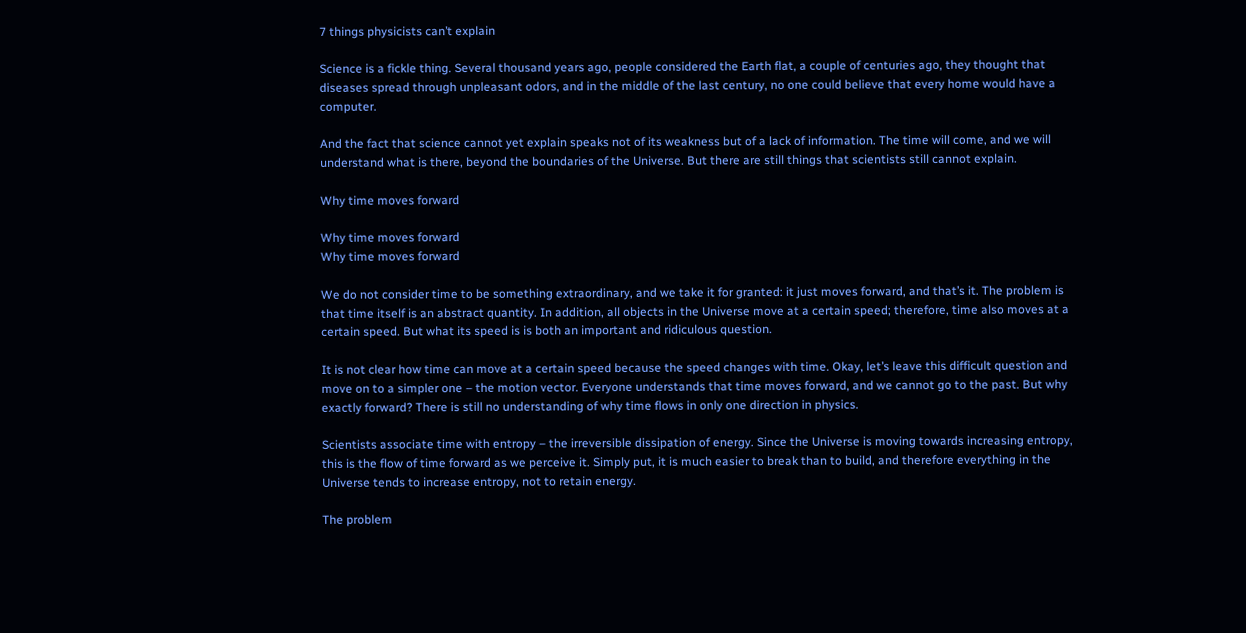7 things physicists can’t explain

Science is a fickle thing. Several thousand years ago, people considered the Earth flat, a couple of centuries ago, they thought that diseases spread through unpleasant odors, and in the middle of the last century, no one could believe that every home would have a computer.

And the fact that science cannot yet explain speaks not of its weakness but of a lack of information. The time will come, and we will understand what is there, beyond the boundaries of the Universe. But there are still things that scientists still cannot explain.

Why time moves forward

Why time moves forward
Why time moves forward

We do not consider time to be something extraordinary, and we take it for granted: it just moves forward, and that’s it. The problem is that time itself is an abstract quantity. In addition, all objects in the Universe move at a certain speed; therefore, time also moves at a certain speed. But what its speed is is both an important and ridiculous question.

It is not clear how time can move at a certain speed because the speed changes with time. Okay, let’s leave this difficult question and move on to a simpler one – the motion vector. Everyone understands that time moves forward, and we cannot go to the past. But why exactly forward? There is still no understanding of why time flows in only one direction in physics.

Scientists associate time with entropy – the irreversible dissipation of energy. Since the Universe is moving towards increasing entropy, this is the flow of time forward as we perceive it. Simply put, it is much easier to break than to build, and therefore everything in the Universe tends to increase entropy, not to retain energy.

The problem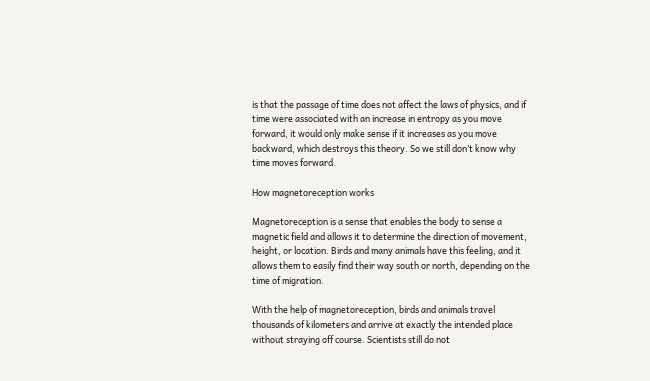is that the passage of time does not affect the laws of physics, and if time were associated with an increase in entropy as you move forward, it would only make sense if it increases as you move backward, which destroys this theory. So we still don’t know why time moves forward.

How magnetoreception works

Magnetoreception is a sense that enables the body to sense a magnetic field and allows it to determine the direction of movement, height, or location. Birds and many animals have this feeling, and it allows them to easily find their way south or north, depending on the time of migration.

With the help of magnetoreception, birds and animals travel thousands of kilometers and arrive at exactly the intended place without straying off course. Scientists still do not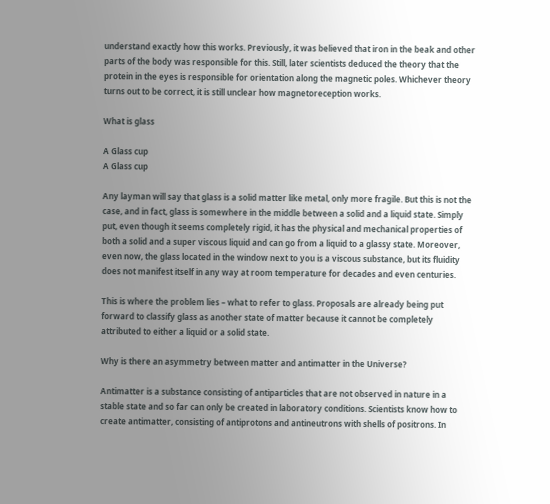understand exactly how this works. Previously, it was believed that iron in the beak and other parts of the body was responsible for this. Still, later scientists deduced the theory that the protein in the eyes is responsible for orientation along the magnetic poles. Whichever theory turns out to be correct, it is still unclear how magnetoreception works.

What is glass

A Glass cup
A Glass cup

Any layman will say that glass is a solid matter like metal, only more fragile. But this is not the case, and in fact, glass is somewhere in the middle between a solid and a liquid state. Simply put, even though it seems completely rigid, it has the physical and mechanical properties of both a solid and a super viscous liquid and can go from a liquid to a glassy state. Moreover, even now, the glass located in the window next to you is a viscous substance, but its fluidity does not manifest itself in any way at room temperature for decades and even centuries.

This is where the problem lies – what to refer to glass. Proposals are already being put forward to classify glass as another state of matter because it cannot be completely attributed to either a liquid or a solid state.

Why is there an asymmetry between matter and antimatter in the Universe?

Antimatter is a substance consisting of antiparticles that are not observed in nature in a stable state and so far can only be created in laboratory conditions. Scientists know how to create antimatter, consisting of antiprotons and antineutrons with shells of positrons. In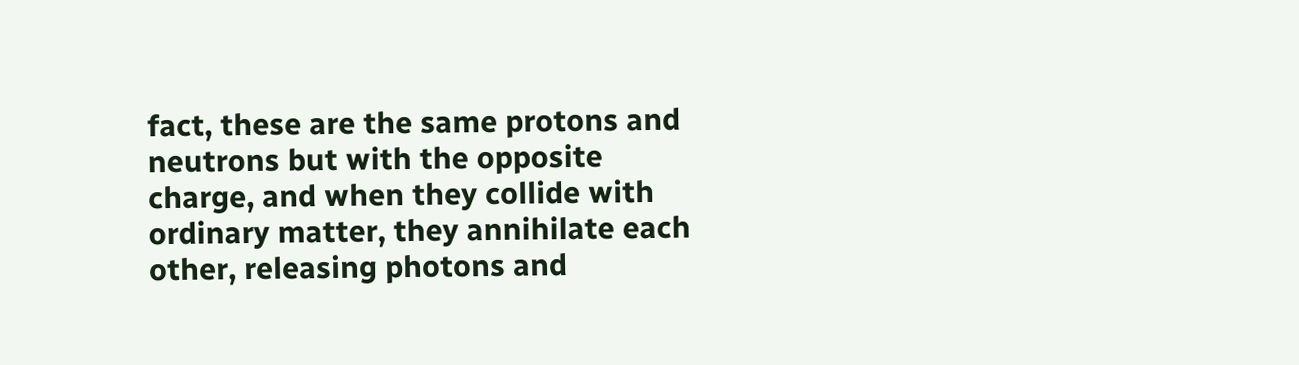fact, these are the same protons and neutrons but with the opposite charge, and when they collide with ordinary matter, they annihilate each other, releasing photons and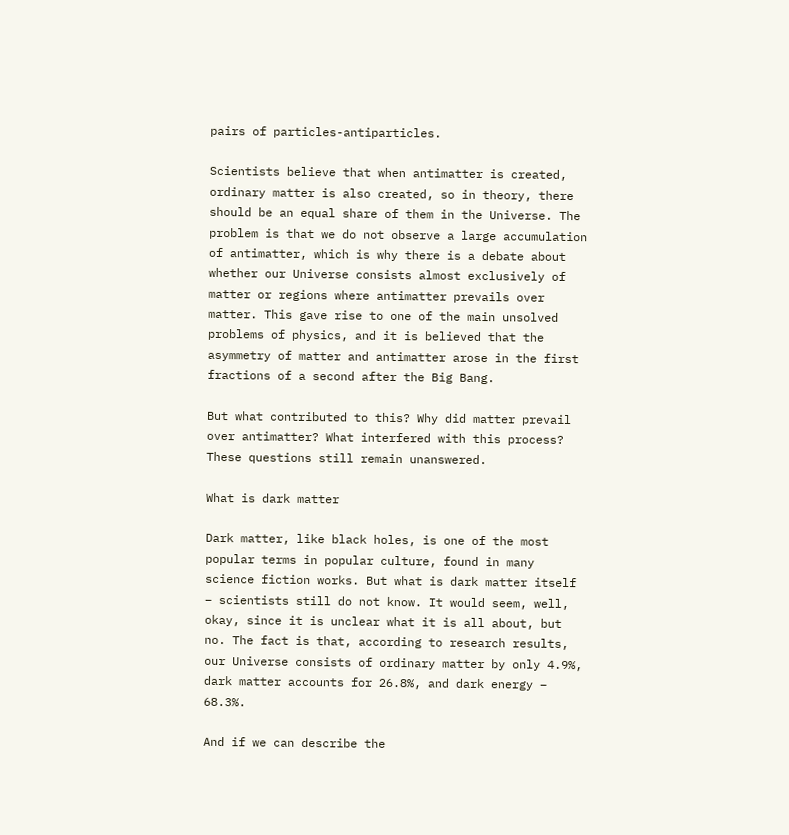pairs of particles-antiparticles.

Scientists believe that when antimatter is created, ordinary matter is also created, so in theory, there should be an equal share of them in the Universe. The problem is that we do not observe a large accumulation of antimatter, which is why there is a debate about whether our Universe consists almost exclusively of matter or regions where antimatter prevails over matter. This gave rise to one of the main unsolved problems of physics, and it is believed that the asymmetry of matter and antimatter arose in the first fractions of a second after the Big Bang.

But what contributed to this? Why did matter prevail over antimatter? What interfered with this process? These questions still remain unanswered.

What is dark matter

Dark matter, like black holes, is one of the most popular terms in popular culture, found in many science fiction works. But what is dark matter itself – scientists still do not know. It would seem, well, okay, since it is unclear what it is all about, but no. The fact is that, according to research results, our Universe consists of ordinary matter by only 4.9%, dark matter accounts for 26.8%, and dark energy – 68.3%.

And if we can describe the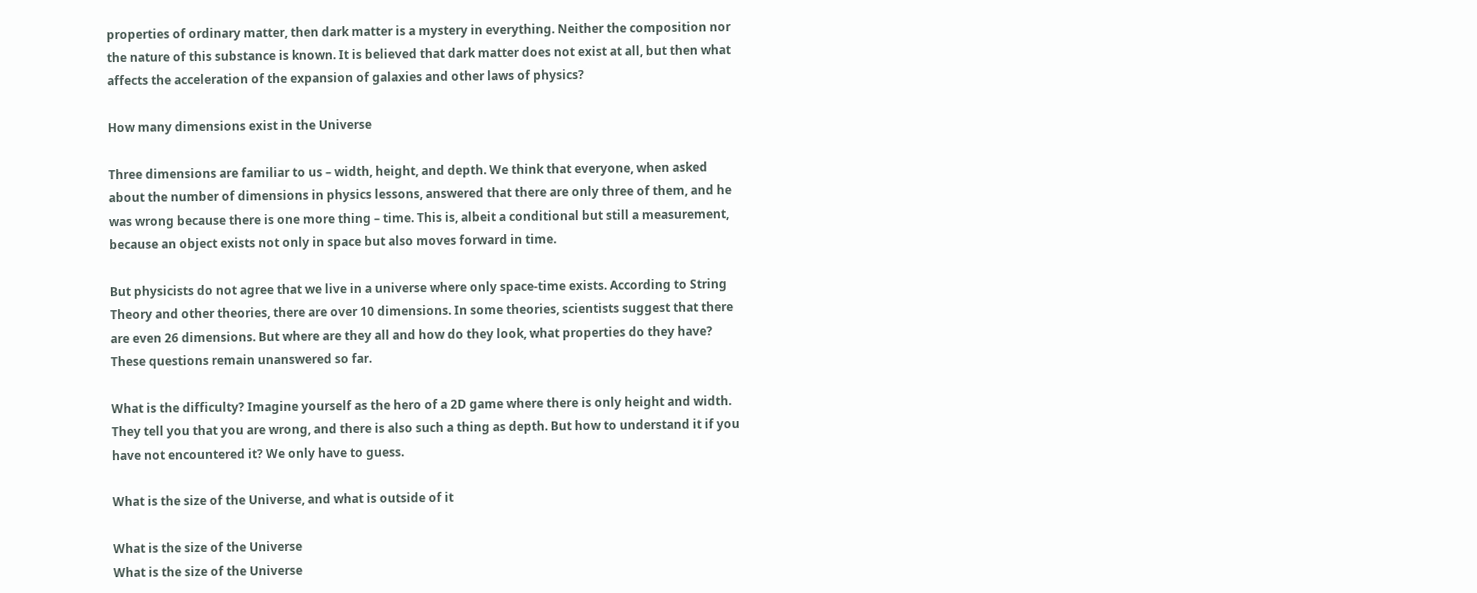properties of ordinary matter, then dark matter is a mystery in everything. Neither the composition nor the nature of this substance is known. It is believed that dark matter does not exist at all, but then what affects the acceleration of the expansion of galaxies and other laws of physics?

How many dimensions exist in the Universe

Three dimensions are familiar to us – width, height, and depth. We think that everyone, when asked about the number of dimensions in physics lessons, answered that there are only three of them, and he was wrong because there is one more thing – time. This is, albeit a conditional but still a measurement, because an object exists not only in space but also moves forward in time.

But physicists do not agree that we live in a universe where only space-time exists. According to String Theory and other theories, there are over 10 dimensions. In some theories, scientists suggest that there are even 26 dimensions. But where are they all and how do they look, what properties do they have? These questions remain unanswered so far.

What is the difficulty? Imagine yourself as the hero of a 2D game where there is only height and width. They tell you that you are wrong, and there is also such a thing as depth. But how to understand it if you have not encountered it? We only have to guess.

What is the size of the Universe, and what is outside of it

What is the size of the Universe
What is the size of the Universe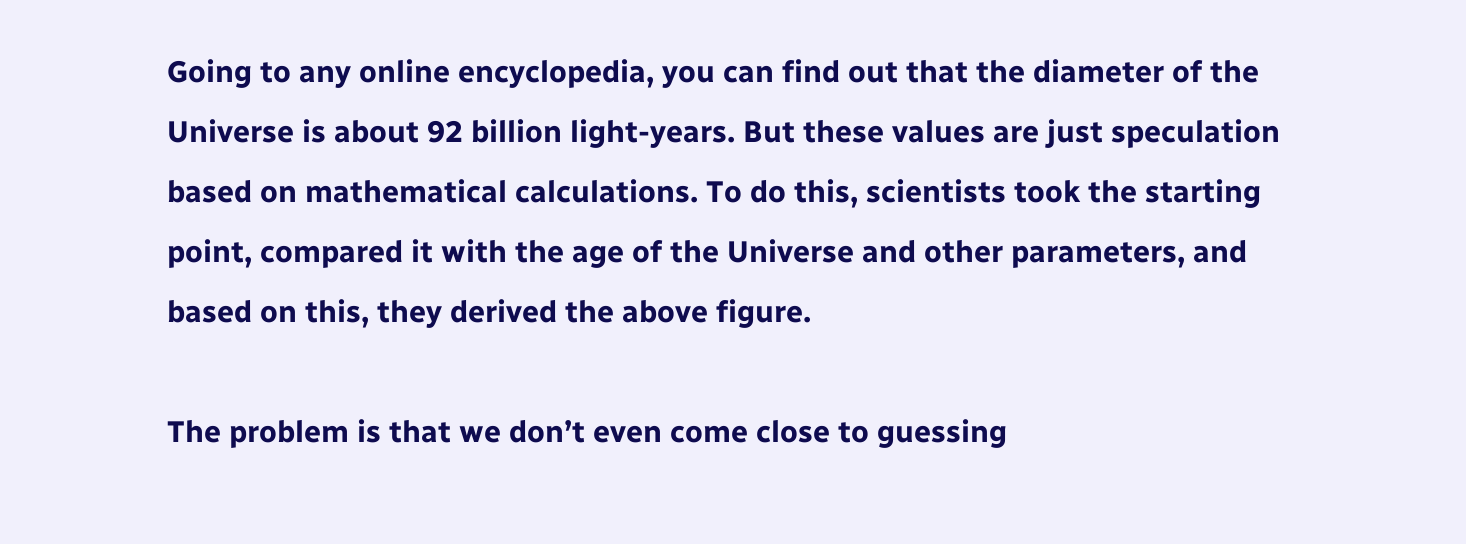Going to any online encyclopedia, you can find out that the diameter of the Universe is about 92 billion light-years. But these values are just speculation based on mathematical calculations. To do this, scientists took the starting point, compared it with the age of the Universe and other parameters, and based on this, they derived the above figure.

The problem is that we don’t even come close to guessing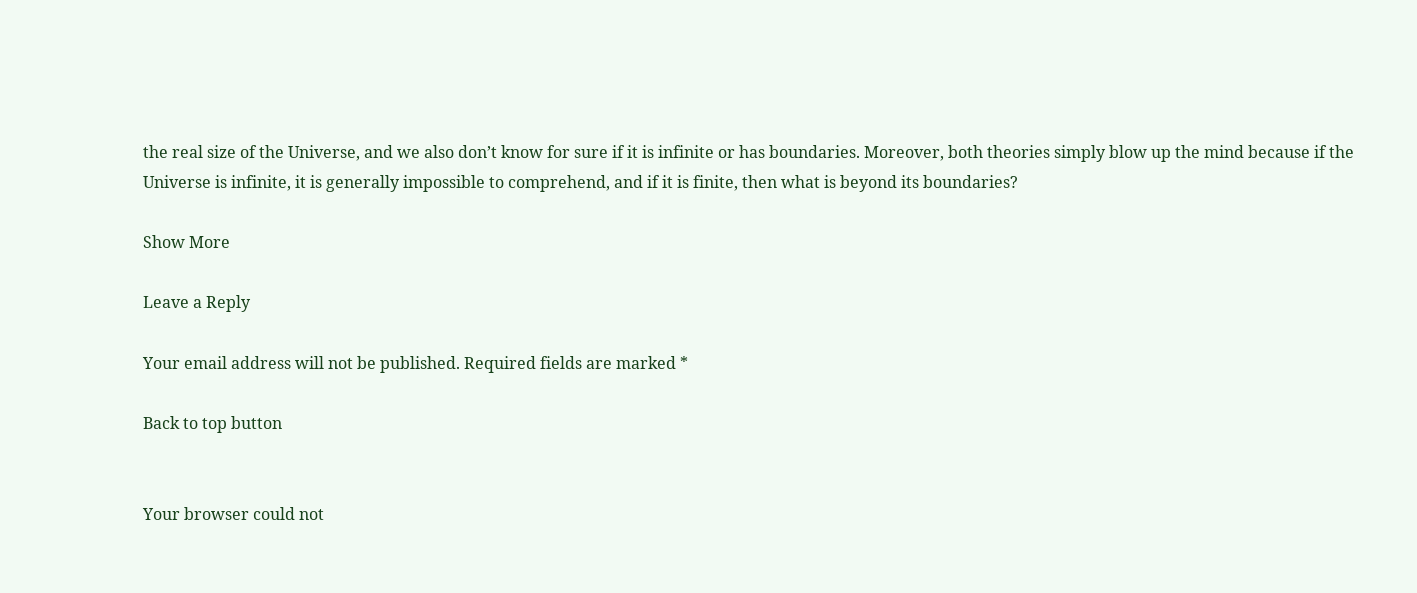the real size of the Universe, and we also don’t know for sure if it is infinite or has boundaries. Moreover, both theories simply blow up the mind because if the Universe is infinite, it is generally impossible to comprehend, and if it is finite, then what is beyond its boundaries?

Show More

Leave a Reply

Your email address will not be published. Required fields are marked *

Back to top button


Your browser could not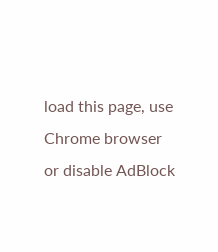load this page, use Chrome browser or disable AdBlock